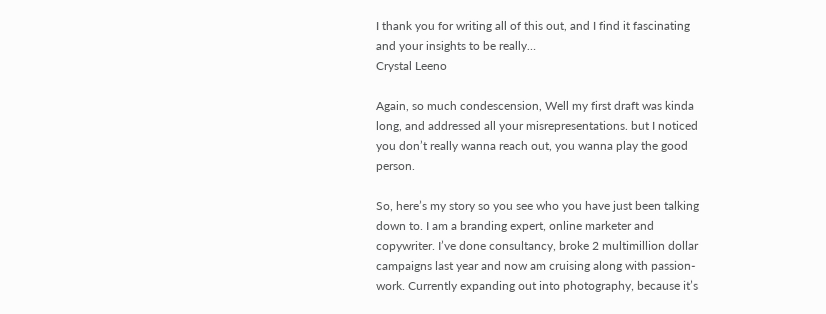I thank you for writing all of this out, and I find it fascinating and your insights to be really…
Crystal Leeno

Again, so much condescension, Well my first draft was kinda long, and addressed all your misrepresentations. but I noticed you don’t really wanna reach out, you wanna play the good person.

So, here’s my story so you see who you have just been talking down to. I am a branding expert, online marketer and copywriter. I’ve done consultancy, broke 2 multimillion dollar campaigns last year and now am cruising along with passion-work. Currently expanding out into photography, because it’s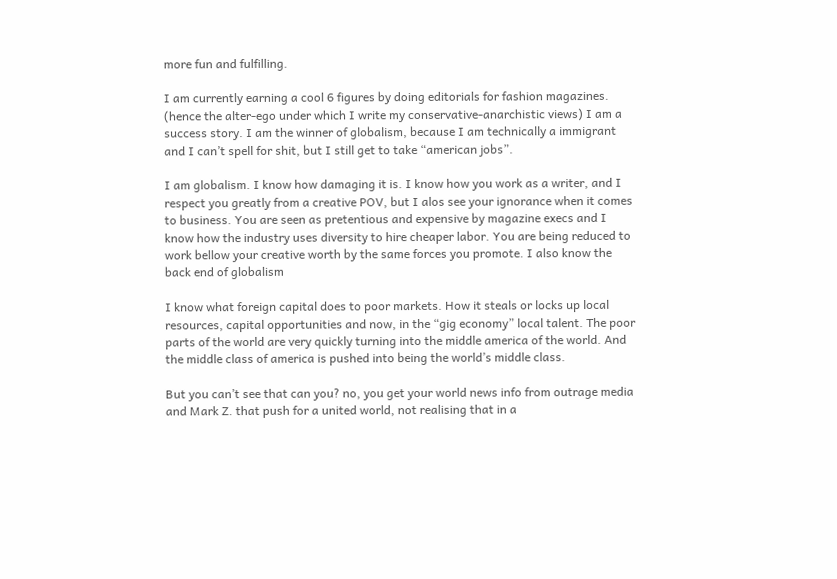more fun and fulfilling.

I am currently earning a cool 6 figures by doing editorials for fashion magazines. (hence the alter-ego under which I write my conservative-anarchistic views) I am a success story. I am the winner of globalism, because I am technically a immigrant and I can’t spell for shit, but I still get to take “american jobs”.

I am globalism. I know how damaging it is. I know how you work as a writer, and I respect you greatly from a creative POV, but I alos see your ignorance when it comes to business. You are seen as pretentious and expensive by magazine execs and I know how the industry uses diversity to hire cheaper labor. You are being reduced to work bellow your creative worth by the same forces you promote. I also know the back end of globalism

I know what foreign capital does to poor markets. How it steals or locks up local resources, capital opportunities and now, in the “gig economy” local talent. The poor parts of the world are very quickly turning into the middle america of the world. And the middle class of america is pushed into being the world’s middle class.

But you can’t see that can you? no, you get your world news info from outrage media and Mark Z. that push for a united world, not realising that in a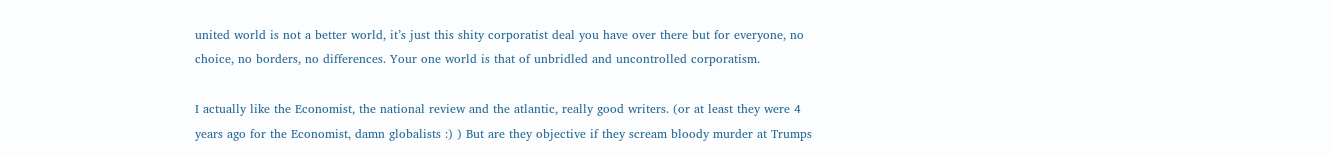united world is not a better world, it’s just this shity corporatist deal you have over there but for everyone, no choice, no borders, no differences. Your one world is that of unbridled and uncontrolled corporatism.

I actually like the Economist, the national review and the atlantic, really good writers. (or at least they were 4 years ago for the Economist, damn globalists :) ) But are they objective if they scream bloody murder at Trumps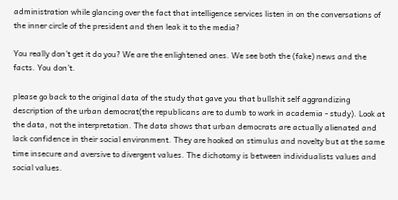administration while glancing over the fact that intelligence services listen in on the conversations of the inner circle of the president and then leak it to the media?

You really don’t get it do you? We are the enlightened ones. We see both the (fake) news and the facts. You don’t.

please go back to the original data of the study that gave you that bullshit self aggrandizing description of the urban democrat(the republicans are to dumb to work in academia - study). Look at the data, not the interpretation. The data shows that urban democrats are actually alienated and lack confidence in their social environment. They are hooked on stimulus and novelty but at the same time insecure and aversive to divergent values. The dichotomy is between individualists values and social values.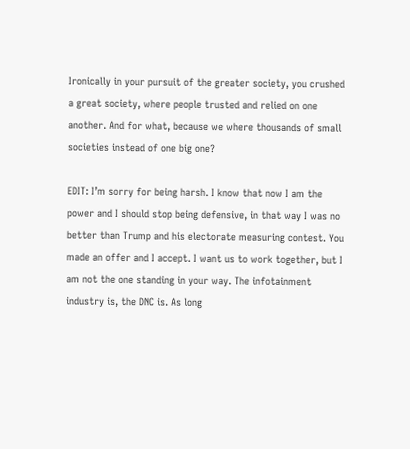Ironically in your pursuit of the greater society, you crushed a great society, where people trusted and relied on one another. And for what, because we where thousands of small societies instead of one big one?

EDIT: I’m sorry for being harsh. I know that now I am the power and I should stop being defensive, in that way I was no better than Trump and his electorate measuring contest. You made an offer and I accept. I want us to work together, but I am not the one standing in your way. The infotainment industry is, the DNC is. As long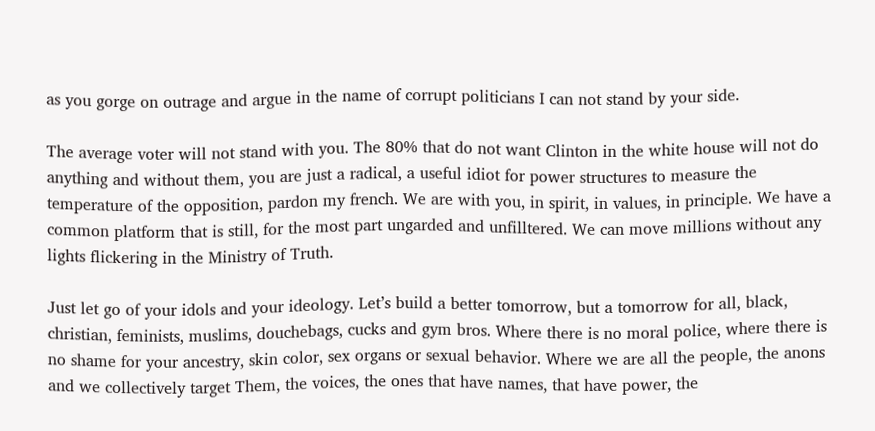as you gorge on outrage and argue in the name of corrupt politicians I can not stand by your side.

The average voter will not stand with you. The 80% that do not want Clinton in the white house will not do anything and without them, you are just a radical, a useful idiot for power structures to measure the temperature of the opposition, pardon my french. We are with you, in spirit, in values, in principle. We have a common platform that is still, for the most part ungarded and unfilltered. We can move millions without any lights flickering in the Ministry of Truth.

Just let go of your idols and your ideology. Let’s build a better tomorrow, but a tomorrow for all, black, christian, feminists, muslims, douchebags, cucks and gym bros. Where there is no moral police, where there is no shame for your ancestry, skin color, sex organs or sexual behavior. Where we are all the people, the anons and we collectively target Them, the voices, the ones that have names, that have power, the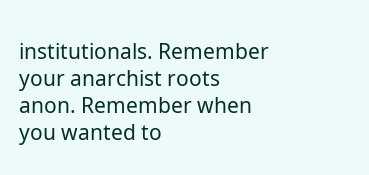institutionals. Remember your anarchist roots anon. Remember when you wanted to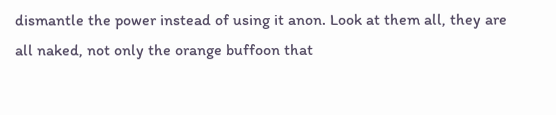dismantle the power instead of using it anon. Look at them all, they are all naked, not only the orange buffoon that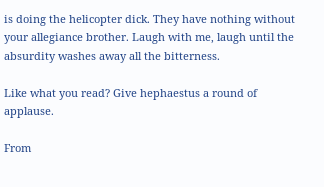is doing the helicopter dick. They have nothing without your allegiance brother. Laugh with me, laugh until the absurdity washes away all the bitterness.

Like what you read? Give hephaestus a round of applause.

From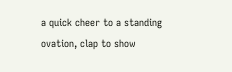a quick cheer to a standing ovation, clap to show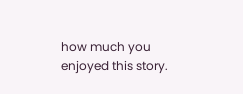how much you enjoyed this story.